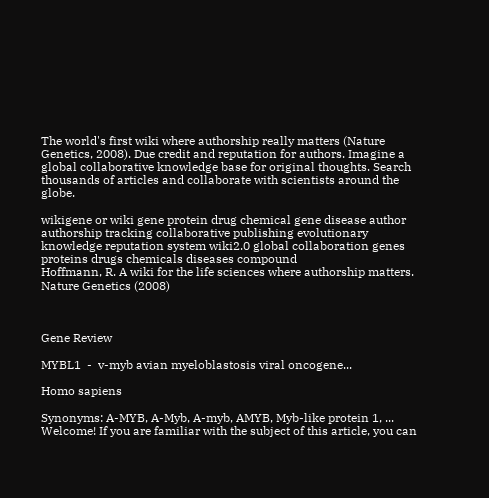The world's first wiki where authorship really matters (Nature Genetics, 2008). Due credit and reputation for authors. Imagine a global collaborative knowledge base for original thoughts. Search thousands of articles and collaborate with scientists around the globe.

wikigene or wiki gene protein drug chemical gene disease author authorship tracking collaborative publishing evolutionary knowledge reputation system wiki2.0 global collaboration genes proteins drugs chemicals diseases compound
Hoffmann, R. A wiki for the life sciences where authorship matters. Nature Genetics (2008)



Gene Review

MYBL1  -  v-myb avian myeloblastosis viral oncogene...

Homo sapiens

Synonyms: A-MYB, A-Myb, A-myb, AMYB, Myb-like protein 1, ...
Welcome! If you are familiar with the subject of this article, you can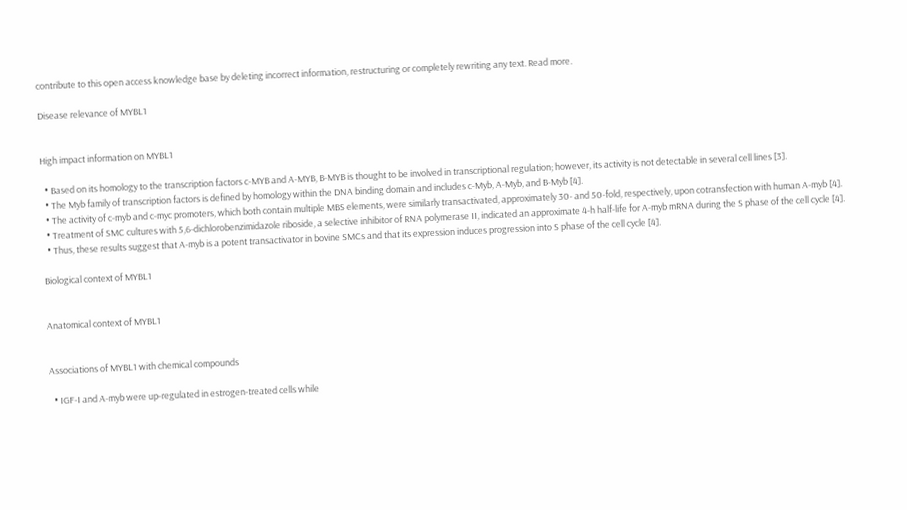contribute to this open access knowledge base by deleting incorrect information, restructuring or completely rewriting any text. Read more.

Disease relevance of MYBL1


High impact information on MYBL1

  • Based on its homology to the transcription factors c-MYB and A-MYB, B-MYB is thought to be involved in transcriptional regulation; however, its activity is not detectable in several cell lines [3].
  • The Myb family of transcription factors is defined by homology within the DNA binding domain and includes c-Myb, A-Myb, and B-Myb [4].
  • The activity of c-myb and c-myc promoters, which both contain multiple MBS elements, were similarly transactivated, approximately 30- and 50-fold, respectively, upon cotransfection with human A-myb [4].
  • Treatment of SMC cultures with 5,6-dichlorobenzimidazole riboside, a selective inhibitor of RNA polymerase II, indicated an approximate 4-h half-life for A-myb mRNA during the S phase of the cell cycle [4].
  • Thus, these results suggest that A-myb is a potent transactivator in bovine SMCs and that its expression induces progression into S phase of the cell cycle [4].

Biological context of MYBL1


Anatomical context of MYBL1


Associations of MYBL1 with chemical compounds

  • IGF-I and A-myb were up-regulated in estrogen-treated cells while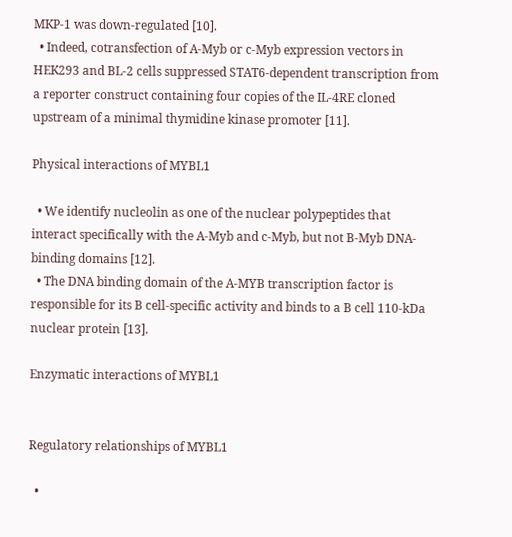MKP-1 was down-regulated [10].
  • Indeed, cotransfection of A-Myb or c-Myb expression vectors in HEK293 and BL-2 cells suppressed STAT6-dependent transcription from a reporter construct containing four copies of the IL-4RE cloned upstream of a minimal thymidine kinase promoter [11].

Physical interactions of MYBL1

  • We identify nucleolin as one of the nuclear polypeptides that interact specifically with the A-Myb and c-Myb, but not B-Myb DNA-binding domains [12].
  • The DNA binding domain of the A-MYB transcription factor is responsible for its B cell-specific activity and binds to a B cell 110-kDa nuclear protein [13].

Enzymatic interactions of MYBL1


Regulatory relationships of MYBL1

  •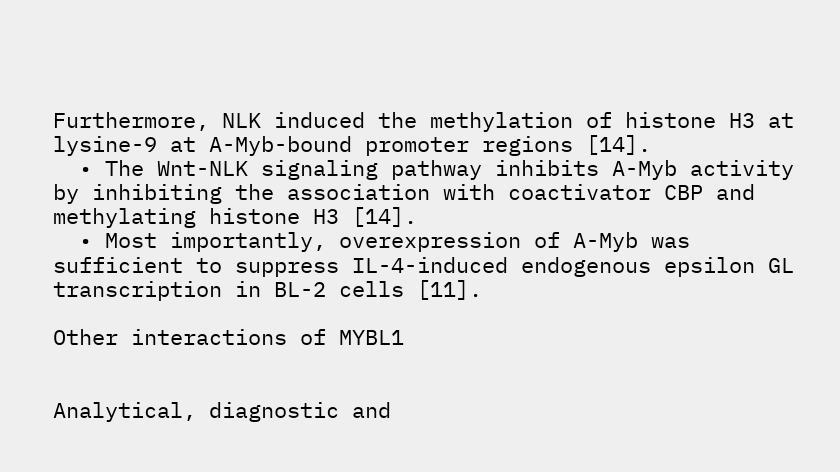Furthermore, NLK induced the methylation of histone H3 at lysine-9 at A-Myb-bound promoter regions [14].
  • The Wnt-NLK signaling pathway inhibits A-Myb activity by inhibiting the association with coactivator CBP and methylating histone H3 [14].
  • Most importantly, overexpression of A-Myb was sufficient to suppress IL-4-induced endogenous epsilon GL transcription in BL-2 cells [11].

Other interactions of MYBL1


Analytical, diagnostic and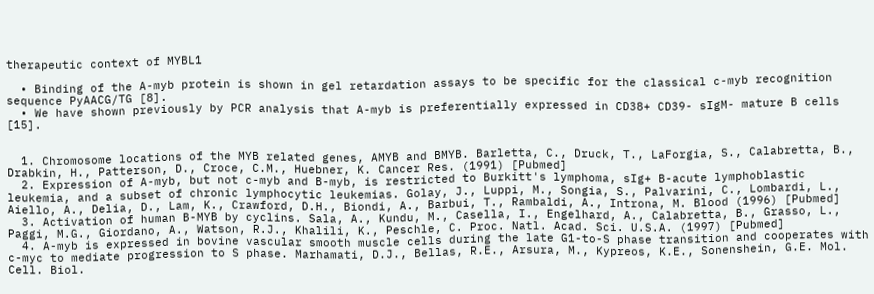therapeutic context of MYBL1

  • Binding of the A-myb protein is shown in gel retardation assays to be specific for the classical c-myb recognition sequence PyAACG/TG [8].
  • We have shown previously by PCR analysis that A-myb is preferentially expressed in CD38+ CD39- sIgM- mature B cells [15].


  1. Chromosome locations of the MYB related genes, AMYB and BMYB. Barletta, C., Druck, T., LaForgia, S., Calabretta, B., Drabkin, H., Patterson, D., Croce, C.M., Huebner, K. Cancer Res. (1991) [Pubmed]
  2. Expression of A-myb, but not c-myb and B-myb, is restricted to Burkitt's lymphoma, sIg+ B-acute lymphoblastic leukemia, and a subset of chronic lymphocytic leukemias. Golay, J., Luppi, M., Songia, S., Palvarini, C., Lombardi, L., Aiello, A., Delia, D., Lam, K., Crawford, D.H., Biondi, A., Barbui, T., Rambaldi, A., Introna, M. Blood (1996) [Pubmed]
  3. Activation of human B-MYB by cyclins. Sala, A., Kundu, M., Casella, I., Engelhard, A., Calabretta, B., Grasso, L., Paggi, M.G., Giordano, A., Watson, R.J., Khalili, K., Peschle, C. Proc. Natl. Acad. Sci. U.S.A. (1997) [Pubmed]
  4. A-myb is expressed in bovine vascular smooth muscle cells during the late G1-to-S phase transition and cooperates with c-myc to mediate progression to S phase. Marhamati, D.J., Bellas, R.E., Arsura, M., Kypreos, K.E., Sonenshein, G.E. Mol. Cell. Biol.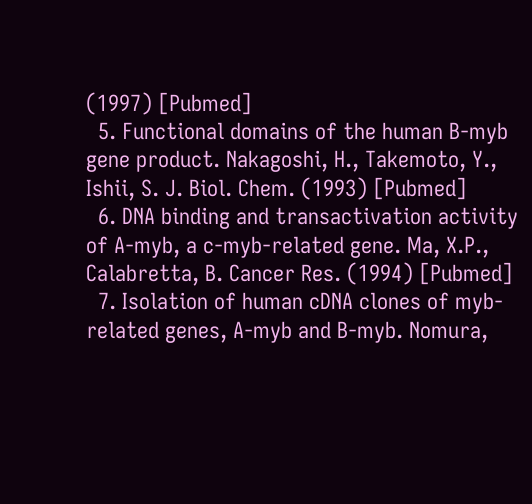(1997) [Pubmed]
  5. Functional domains of the human B-myb gene product. Nakagoshi, H., Takemoto, Y., Ishii, S. J. Biol. Chem. (1993) [Pubmed]
  6. DNA binding and transactivation activity of A-myb, a c-myb-related gene. Ma, X.P., Calabretta, B. Cancer Res. (1994) [Pubmed]
  7. Isolation of human cDNA clones of myb-related genes, A-myb and B-myb. Nomura,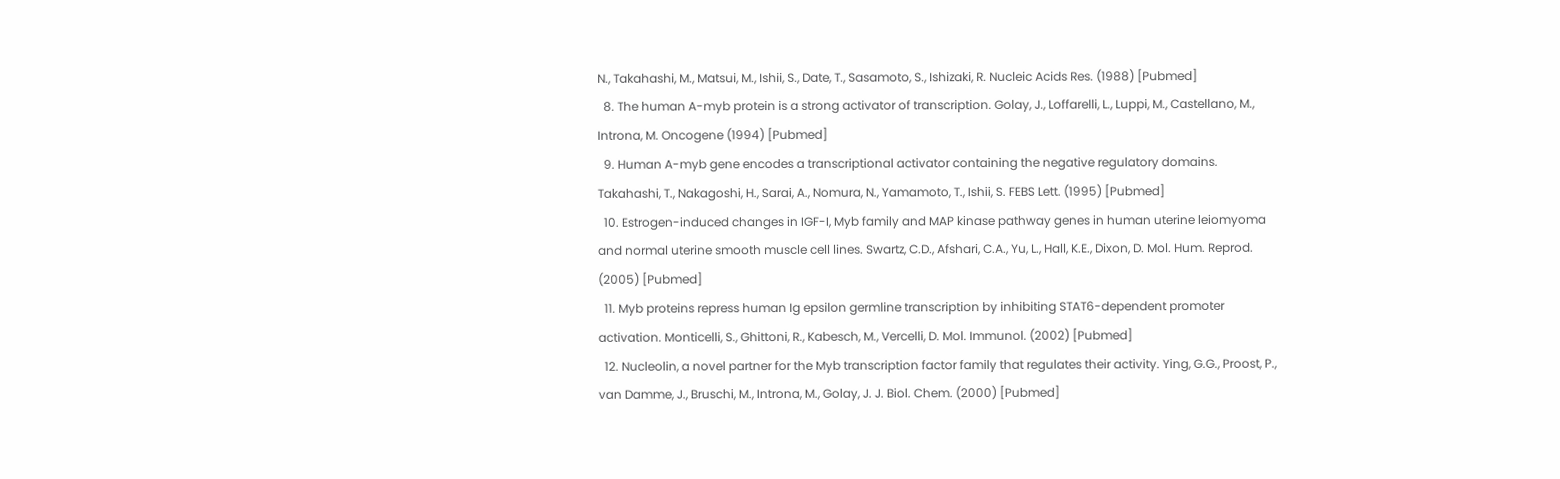N., Takahashi, M., Matsui, M., Ishii, S., Date, T., Sasamoto, S., Ishizaki, R. Nucleic Acids Res. (1988) [Pubmed]
  8. The human A-myb protein is a strong activator of transcription. Golay, J., Loffarelli, L., Luppi, M., Castellano, M., Introna, M. Oncogene (1994) [Pubmed]
  9. Human A-myb gene encodes a transcriptional activator containing the negative regulatory domains. Takahashi, T., Nakagoshi, H., Sarai, A., Nomura, N., Yamamoto, T., Ishii, S. FEBS Lett. (1995) [Pubmed]
  10. Estrogen-induced changes in IGF-I, Myb family and MAP kinase pathway genes in human uterine leiomyoma and normal uterine smooth muscle cell lines. Swartz, C.D., Afshari, C.A., Yu, L., Hall, K.E., Dixon, D. Mol. Hum. Reprod. (2005) [Pubmed]
  11. Myb proteins repress human Ig epsilon germline transcription by inhibiting STAT6-dependent promoter activation. Monticelli, S., Ghittoni, R., Kabesch, M., Vercelli, D. Mol. Immunol. (2002) [Pubmed]
  12. Nucleolin, a novel partner for the Myb transcription factor family that regulates their activity. Ying, G.G., Proost, P., van Damme, J., Bruschi, M., Introna, M., Golay, J. J. Biol. Chem. (2000) [Pubmed]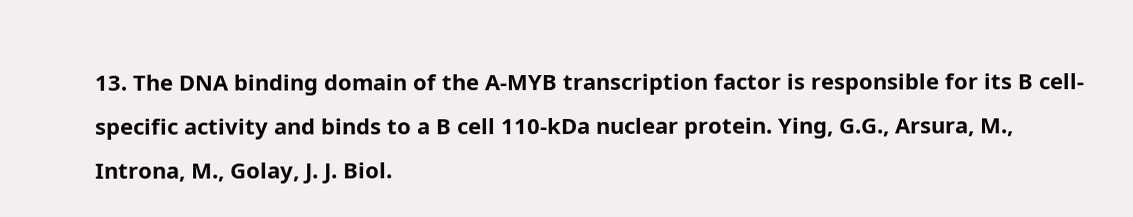13. The DNA binding domain of the A-MYB transcription factor is responsible for its B cell-specific activity and binds to a B cell 110-kDa nuclear protein. Ying, G.G., Arsura, M., Introna, M., Golay, J. J. Biol.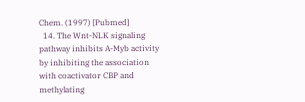Chem. (1997) [Pubmed]
  14. The Wnt-NLK signaling pathway inhibits A-Myb activity by inhibiting the association with coactivator CBP and methylating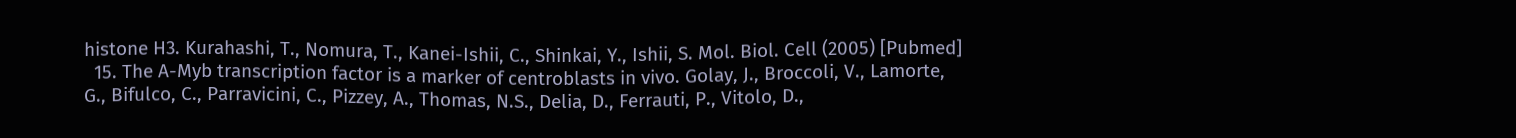histone H3. Kurahashi, T., Nomura, T., Kanei-Ishii, C., Shinkai, Y., Ishii, S. Mol. Biol. Cell (2005) [Pubmed]
  15. The A-Myb transcription factor is a marker of centroblasts in vivo. Golay, J., Broccoli, V., Lamorte, G., Bifulco, C., Parravicini, C., Pizzey, A., Thomas, N.S., Delia, D., Ferrauti, P., Vitolo, D.,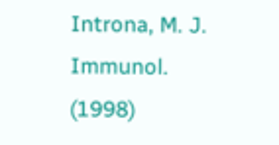Introna, M. J. Immunol. (1998)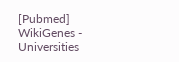[Pubmed]
WikiGenes - Universities